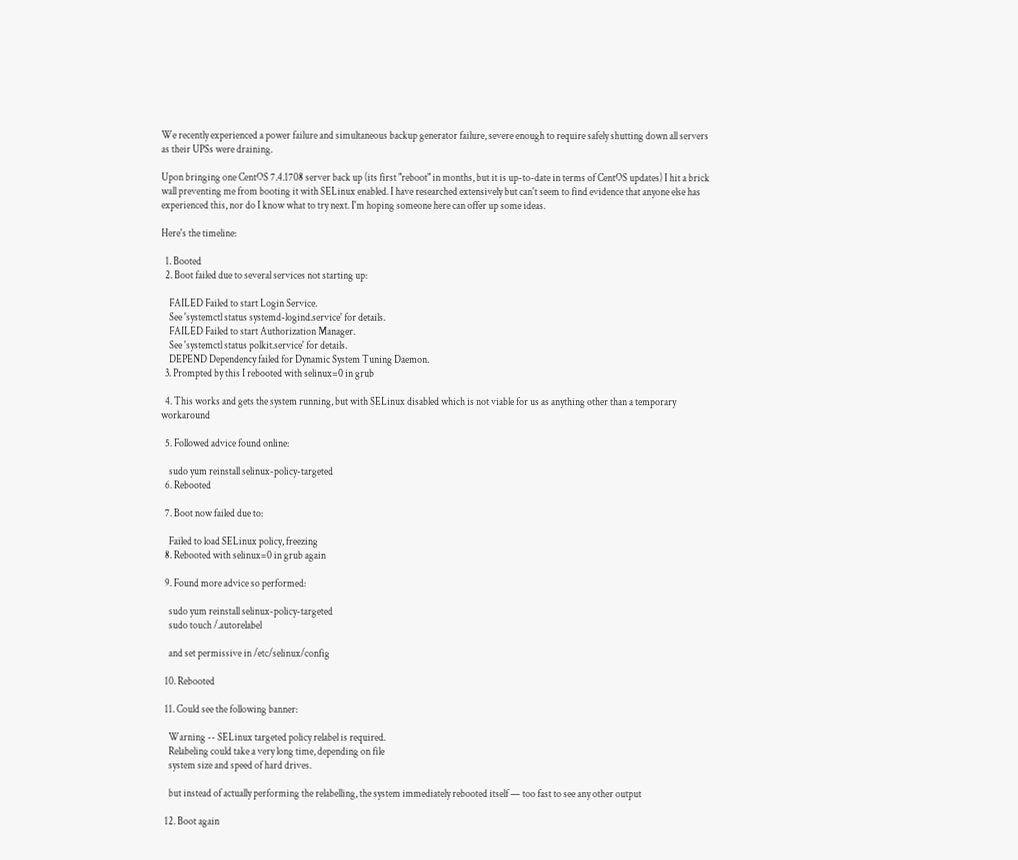We recently experienced a power failure and simultaneous backup generator failure, severe enough to require safely shutting down all servers as their UPSs were draining.

Upon bringing one CentOS 7.4.1708 server back up (its first "reboot" in months, but it is up-to-date in terms of CentOS updates) I hit a brick wall preventing me from booting it with SELinux enabled. I have researched extensively but can't seem to find evidence that anyone else has experienced this, nor do I know what to try next. I'm hoping someone here can offer up some ideas.

Here's the timeline:

  1. Booted
  2. Boot failed due to several services not starting up:

    FAILED Failed to start Login Service.
    See 'systemctl status systemd-logind.service' for details.
    FAILED Failed to start Authorization Manager.
    See 'systemctl status polkit.service' for details.
    DEPEND Dependency failed for Dynamic System Tuning Daemon.
  3. Prompted by this I rebooted with selinux=0 in grub

  4. This works and gets the system running, but with SELinux disabled which is not viable for us as anything other than a temporary workaround

  5. Followed advice found online:

    sudo yum reinstall selinux-policy-targeted
  6. Rebooted

  7. Boot now failed due to:

    Failed to load SELinux policy, freezing
  8. Rebooted with selinux=0 in grub again

  9. Found more advice so performed:

    sudo yum reinstall selinux-policy-targeted
    sudo touch /.autorelabel

    and set permissive in /etc/selinux/config

  10. Rebooted

  11. Could see the following banner:

    Warning -- SELinux targeted policy relabel is required.
    Relabeling could take a very long time, depending on file
    system size and speed of hard drives.

    but instead of actually performing the relabelling, the system immediately rebooted itself — too fast to see any other output

  12. Boot again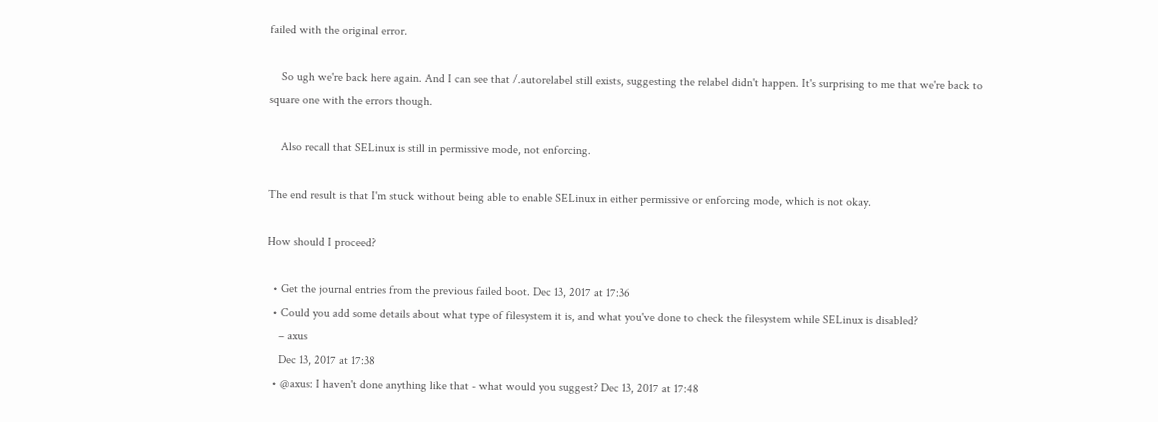failed with the original error.

    So ugh we're back here again. And I can see that /.autorelabel still exists, suggesting the relabel didn't happen. It's surprising to me that we're back to square one with the errors though.

    Also recall that SELinux is still in permissive mode, not enforcing.

The end result is that I'm stuck without being able to enable SELinux in either permissive or enforcing mode, which is not okay.

How should I proceed?

  • Get the journal entries from the previous failed boot. Dec 13, 2017 at 17:36
  • Could you add some details about what type of filesystem it is, and what you've done to check the filesystem while SELinux is disabled?
    – axus
    Dec 13, 2017 at 17:38
  • @axus: I haven't done anything like that - what would you suggest? Dec 13, 2017 at 17:48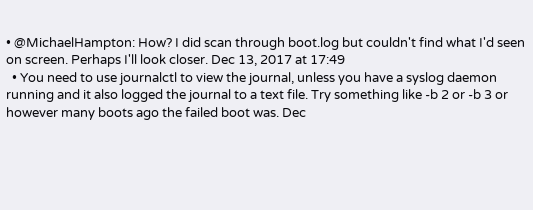• @MichaelHampton: How? I did scan through boot.log but couldn't find what I'd seen on screen. Perhaps I'll look closer. Dec 13, 2017 at 17:49
  • You need to use journalctl to view the journal, unless you have a syslog daemon running and it also logged the journal to a text file. Try something like -b 2 or -b 3 or however many boots ago the failed boot was. Dec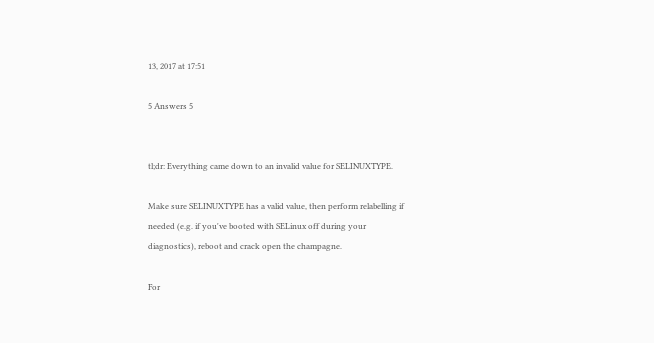13, 2017 at 17:51

5 Answers 5


tl;dr: Everything came down to an invalid value for SELINUXTYPE.

Make sure SELINUXTYPE has a valid value, then perform relabelling if needed (e.g. if you've booted with SELinux off during your diagnostics), reboot and crack open the champagne.

For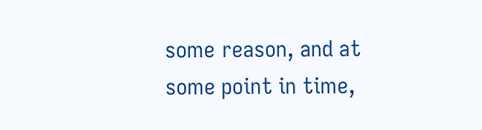some reason, and at some point in time,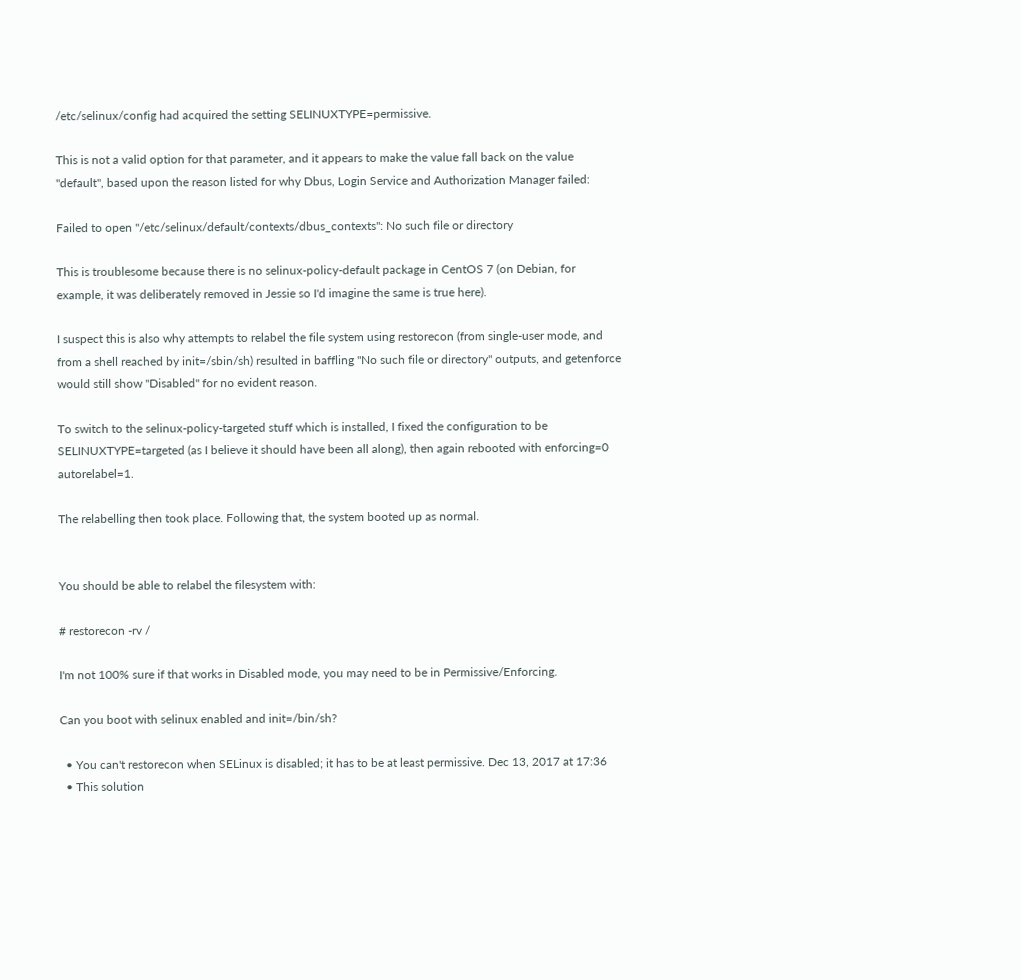/etc/selinux/config had acquired the setting SELINUXTYPE=permissive.

This is not a valid option for that parameter, and it appears to make the value fall back on the value "default", based upon the reason listed for why Dbus, Login Service and Authorization Manager failed:

Failed to open "/etc/selinux/default/contexts/dbus_contexts": No such file or directory

This is troublesome because there is no selinux-policy-default package in CentOS 7 (on Debian, for example, it was deliberately removed in Jessie so I'd imagine the same is true here).

I suspect this is also why attempts to relabel the file system using restorecon (from single-user mode, and from a shell reached by init=/sbin/sh) resulted in baffling "No such file or directory" outputs, and getenforce would still show "Disabled" for no evident reason.

To switch to the selinux-policy-targeted stuff which is installed, I fixed the configuration to be SELINUXTYPE=targeted (as I believe it should have been all along), then again rebooted with enforcing=0 autorelabel=1.

The relabelling then took place. Following that, the system booted up as normal.


You should be able to relabel the filesystem with:

# restorecon -rv /

I'm not 100% sure if that works in Disabled mode, you may need to be in Permissive/Enforcing.

Can you boot with selinux enabled and init=/bin/sh?

  • You can't restorecon when SELinux is disabled; it has to be at least permissive. Dec 13, 2017 at 17:36
  • This solution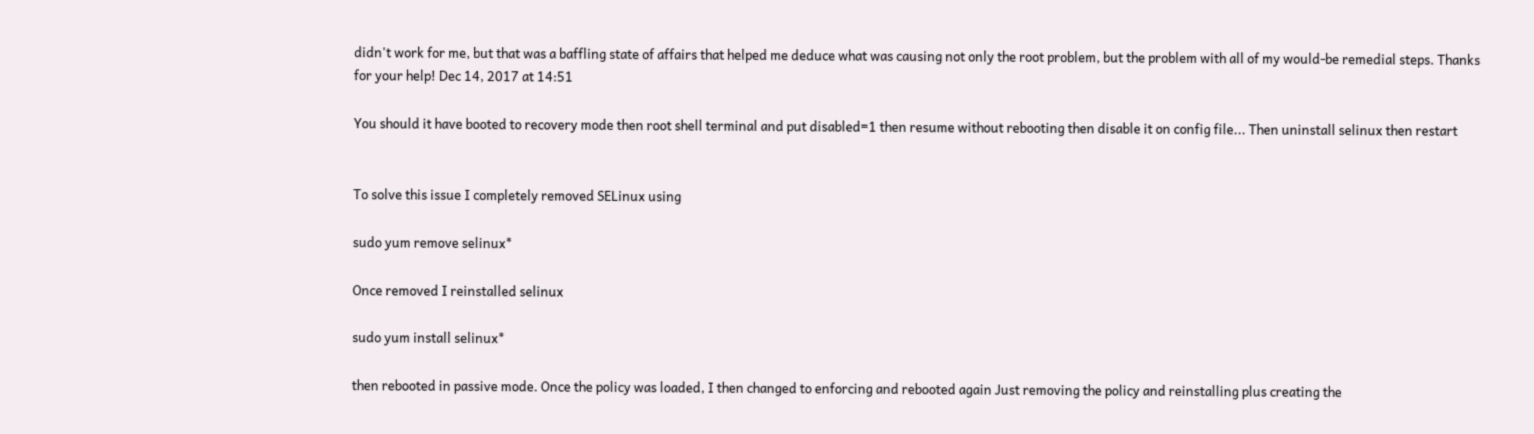didn't work for me, but that was a baffling state of affairs that helped me deduce what was causing not only the root problem, but the problem with all of my would-be remedial steps. Thanks for your help! Dec 14, 2017 at 14:51

You should it have booted to recovery mode then root shell terminal and put disabled=1 then resume without rebooting then disable it on config file... Then uninstall selinux then restart


To solve this issue I completely removed SELinux using

sudo yum remove selinux*

Once removed I reinstalled selinux

sudo yum install selinux*

then rebooted in passive mode. Once the policy was loaded, I then changed to enforcing and rebooted again Just removing the policy and reinstalling plus creating the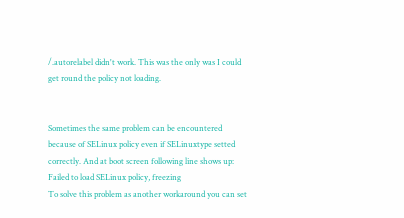/.autorelabel didn't work. This was the only was I could get round the policy not loading.


Sometimes the same problem can be encountered because of SELinux policy even if SELinuxtype setted correctly. And at boot screen following line shows up:
Failed to load SELinux policy, freezing
To solve this problem as another workaround you can set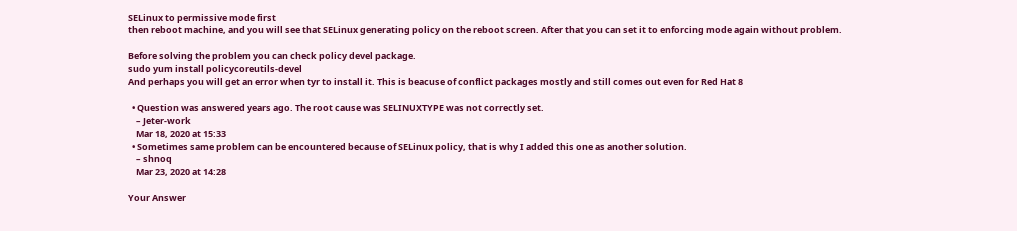SELinux to permissive mode first
then reboot machine, and you will see that SELinux generating policy on the reboot screen. After that you can set it to enforcing mode again without problem.

Before solving the problem you can check policy devel package.
sudo yum install policycoreutils-devel
And perhaps you will get an error when tyr to install it. This is beacuse of conflict packages mostly and still comes out even for Red Hat 8

  • Question was answered years ago. The root cause was SELINUXTYPE was not correctly set.
    – Jeter-work
    Mar 18, 2020 at 15:33
  • Sometimes same problem can be encountered because of SELinux policy, that is why I added this one as another solution.
    – shnoq
    Mar 23, 2020 at 14:28

Your Answer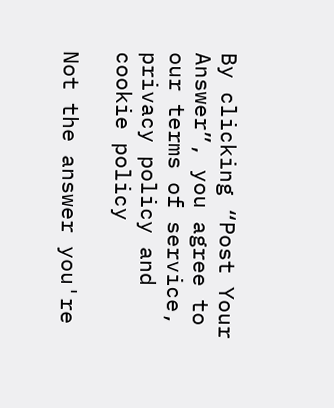By clicking “Post Your Answer”, you agree to our terms of service, privacy policy and cookie policy

Not the answer you're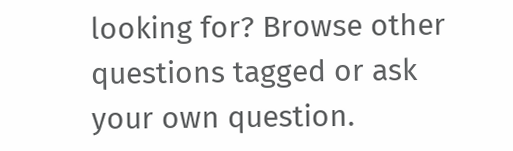looking for? Browse other questions tagged or ask your own question.